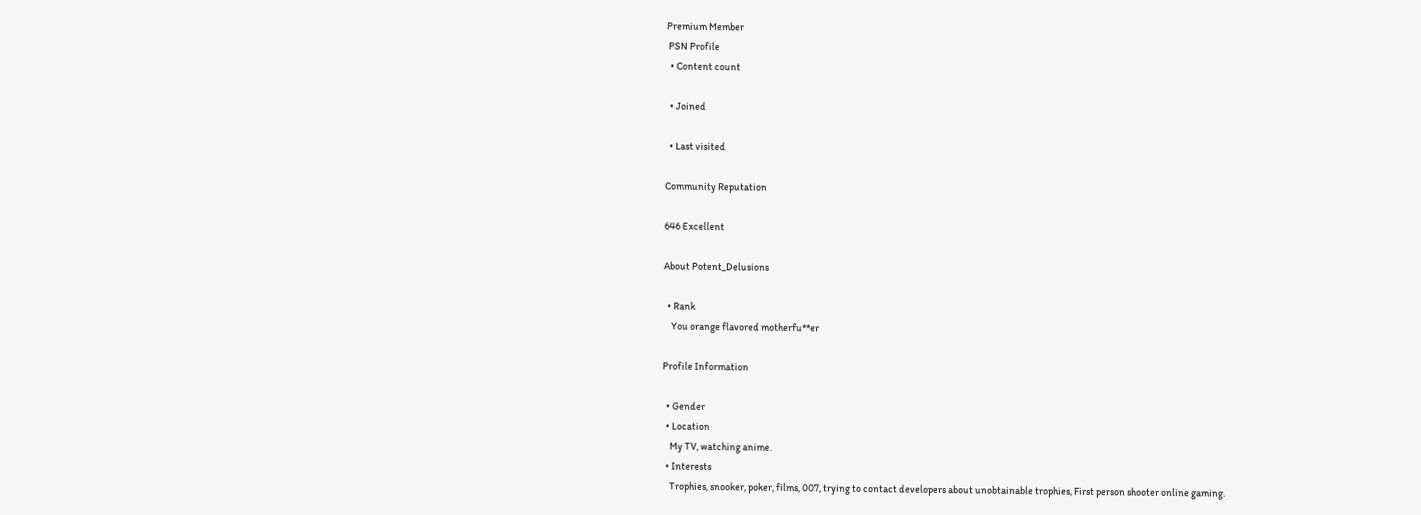Premium Member
 PSN Profile
  • Content count

  • Joined

  • Last visited

Community Reputation

646 Excellent

About Potent_Delusions

  • Rank
    You orange flavored motherfu**er

Profile Information

  • Gender
  • Location
    My TV, watching anime.
  • Interests
    Trophies, snooker, poker, films, 007, trying to contact developers about unobtainable trophies, First person shooter online gaming.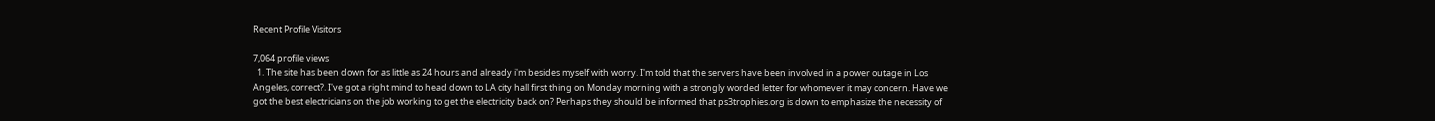Recent Profile Visitors

7,064 profile views
  1. The site has been down for as little as 24 hours and already i'm besides myself with worry. I'm told that the servers have been involved in a power outage in Los Angeles, correct?. I've got a right mind to head down to LA city hall first thing on Monday morning with a strongly worded letter for whomever it may concern. Have we got the best electricians on the job working to get the electricity back on? Perhaps they should be informed that ps3trophies.org is down to emphasize the necessity of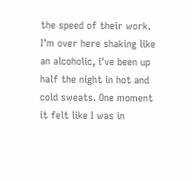the speed of their work. I'm over here shaking like an alcoholic, i've been up half the night in hot and cold sweats. One moment it felt like I was in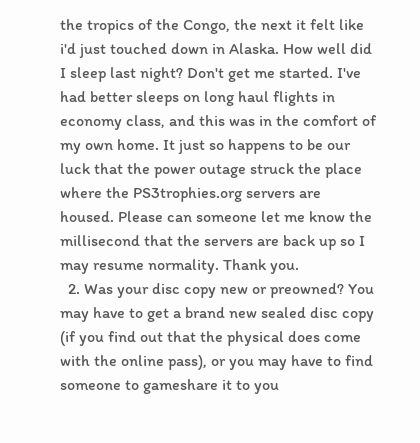the tropics of the Congo, the next it felt like i'd just touched down in Alaska. How well did I sleep last night? Don't get me started. I've had better sleeps on long haul flights in economy class, and this was in the comfort of my own home. It just so happens to be our luck that the power outage struck the place where the PS3trophies.org servers are housed. Please can someone let me know the millisecond that the servers are back up so I may resume normality. Thank you.
  2. Was your disc copy new or preowned? You may have to get a brand new sealed disc copy (if you find out that the physical does come with the online pass), or you may have to find someone to gameshare it to you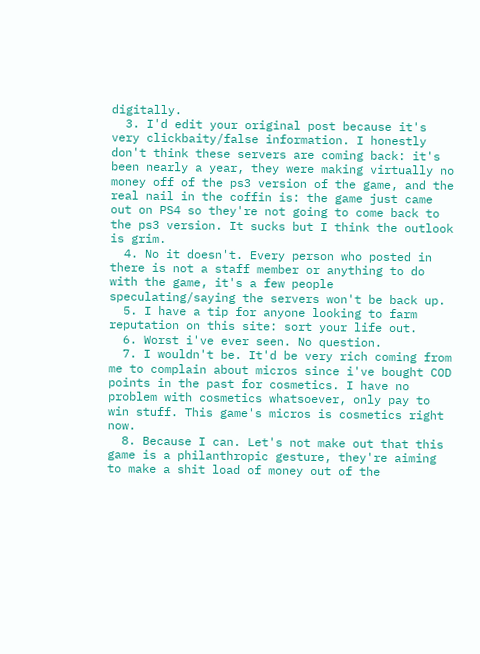digitally.
  3. I'd edit your original post because it's very clickbaity/false information. I honestly don't think these servers are coming back: it's been nearly a year, they were making virtually no money off of the ps3 version of the game, and the real nail in the coffin is: the game just came out on PS4 so they're not going to come back to the ps3 version. It sucks but I think the outlook is grim.
  4. No it doesn't. Every person who posted in there is not a staff member or anything to do with the game, it's a few people speculating/saying the servers won't be back up.
  5. I have a tip for anyone looking to farm reputation on this site: sort your life out.
  6. Worst i've ever seen. No question.
  7. I wouldn't be. It'd be very rich coming from me to complain about micros since i've bought COD points in the past for cosmetics. I have no problem with cosmetics whatsoever, only pay to win stuff. This game's micros is cosmetics right now.
  8. Because I can. Let's not make out that this game is a philanthropic gesture, they're aiming to make a shit load of money out of the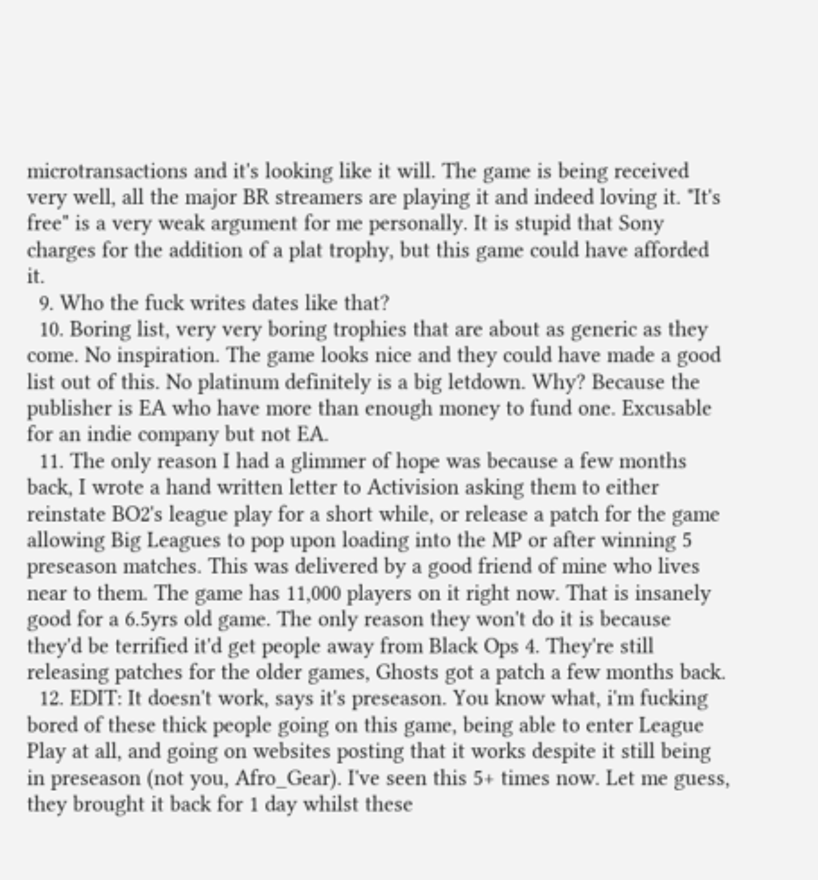microtransactions and it's looking like it will. The game is being received very well, all the major BR streamers are playing it and indeed loving it. "It's free" is a very weak argument for me personally. It is stupid that Sony charges for the addition of a plat trophy, but this game could have afforded it.
  9. Who the fuck writes dates like that?
  10. Boring list, very very boring trophies that are about as generic as they come. No inspiration. The game looks nice and they could have made a good list out of this. No platinum definitely is a big letdown. Why? Because the publisher is EA who have more than enough money to fund one. Excusable for an indie company but not EA.
  11. The only reason I had a glimmer of hope was because a few months back, I wrote a hand written letter to Activision asking them to either reinstate BO2's league play for a short while, or release a patch for the game allowing Big Leagues to pop upon loading into the MP or after winning 5 preseason matches. This was delivered by a good friend of mine who lives near to them. The game has 11,000 players on it right now. That is insanely good for a 6.5yrs old game. The only reason they won't do it is because they'd be terrified it'd get people away from Black Ops 4. They're still releasing patches for the older games, Ghosts got a patch a few months back.
  12. EDIT: It doesn't work, says it's preseason. You know what, i'm fucking bored of these thick people going on this game, being able to enter League Play at all, and going on websites posting that it works despite it still being in preseason (not you, Afro_Gear). I've seen this 5+ times now. Let me guess, they brought it back for 1 day whilst these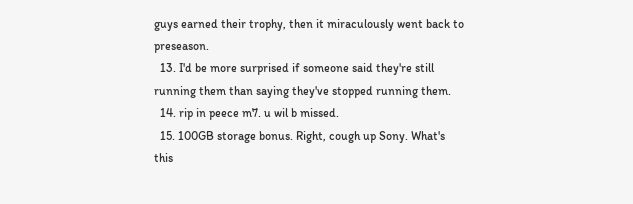guys earned their trophy, then it miraculously went back to preseason.
  13. I'd be more surprised if someone said they're still running them than saying they've stopped running them.
  14. rip in peece m7. u wil b missed.
  15. 100GB storage bonus. Right, cough up Sony. What's this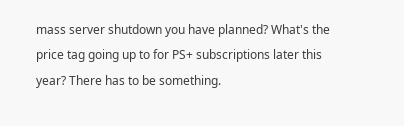mass server shutdown you have planned? What's the price tag going up to for PS+ subscriptions later this year? There has to be something.